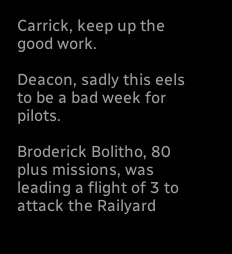Carrick, keep up the good work.

Deacon, sadly this eels to be a bad week for pilots.

Broderick Bolitho, 80 plus missions, was leading a flight of 3 to attack the Railyard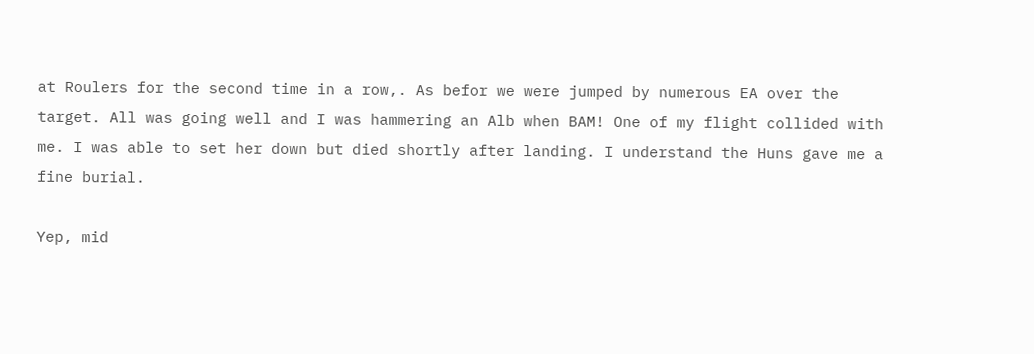at Roulers for the second time in a row,. As befor we were jumped by numerous EA over the target. All was going well and I was hammering an Alb when BAM! One of my flight collided with me. I was able to set her down but died shortly after landing. I understand the Huns gave me a fine burial.

Yep, mid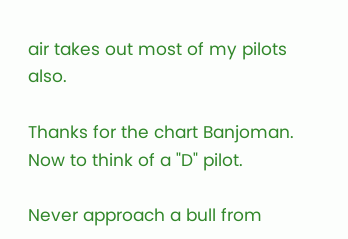air takes out most of my pilots also.

Thanks for the chart Banjoman. Now to think of a "D" pilot.

Never approach a bull from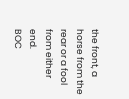the front, a horse from the rear or a fool from either end.
BOC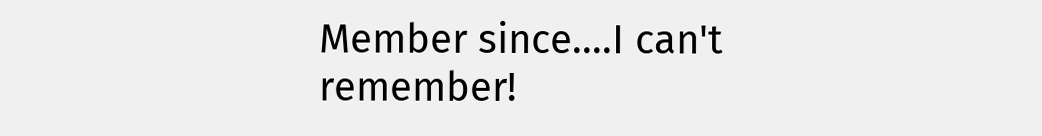Member since....I can't remember!